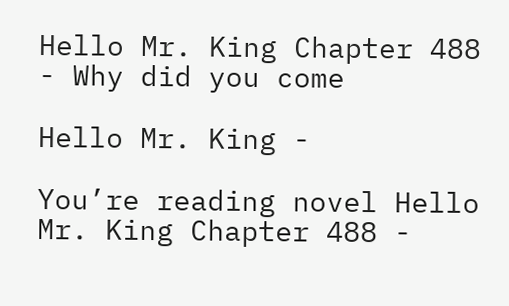Hello Mr. King Chapter 488 - Why did you come

Hello Mr. King -

You’re reading novel Hello Mr. King Chapter 488 -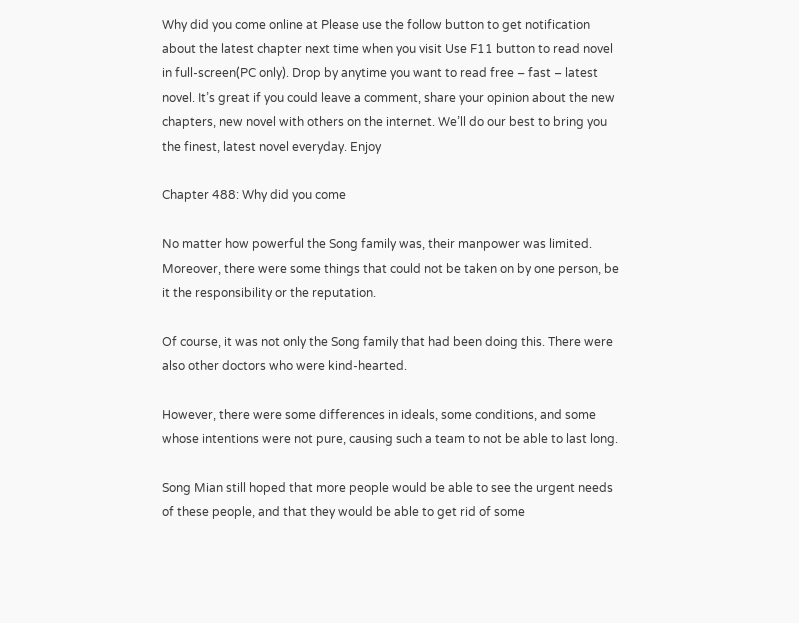Why did you come online at Please use the follow button to get notification about the latest chapter next time when you visit Use F11 button to read novel in full-screen(PC only). Drop by anytime you want to read free – fast – latest novel. It’s great if you could leave a comment, share your opinion about the new chapters, new novel with others on the internet. We’ll do our best to bring you the finest, latest novel everyday. Enjoy

Chapter 488: Why did you come

No matter how powerful the Song family was, their manpower was limited. Moreover, there were some things that could not be taken on by one person, be it the responsibility or the reputation.

Of course, it was not only the Song family that had been doing this. There were also other doctors who were kind-hearted.

However, there were some differences in ideals, some conditions, and some whose intentions were not pure, causing such a team to not be able to last long.

Song Mian still hoped that more people would be able to see the urgent needs of these people, and that they would be able to get rid of some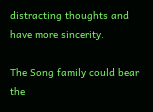distracting thoughts and have more sincerity.

The Song family could bear the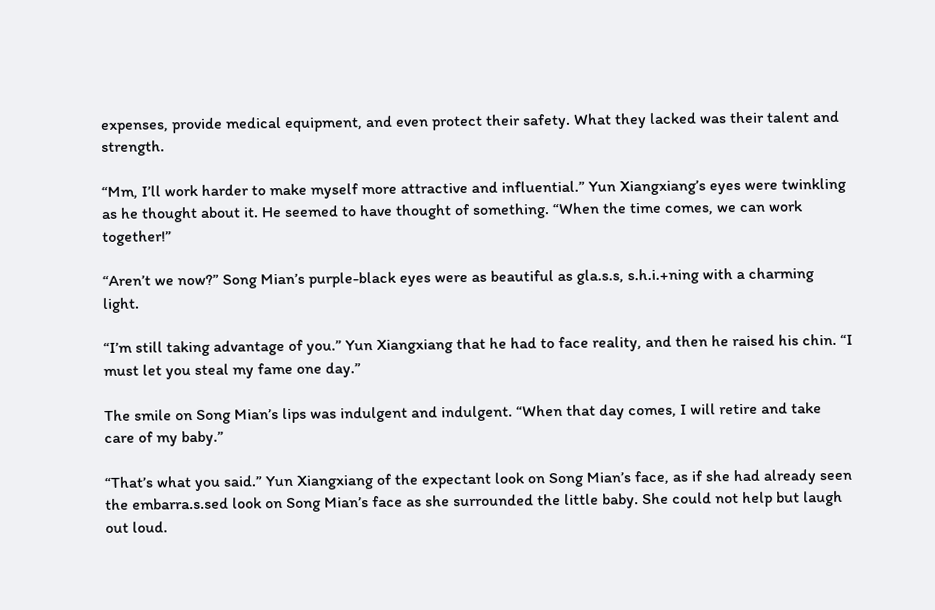expenses, provide medical equipment, and even protect their safety. What they lacked was their talent and strength.

“Mm, I’ll work harder to make myself more attractive and influential.” Yun Xiangxiang’s eyes were twinkling as he thought about it. He seemed to have thought of something. “When the time comes, we can work together!”

“Aren’t we now?” Song Mian’s purple-black eyes were as beautiful as gla.s.s, s.h.i.+ning with a charming light.

“I’m still taking advantage of you.” Yun Xiangxiang that he had to face reality, and then he raised his chin. “I must let you steal my fame one day.”

The smile on Song Mian’s lips was indulgent and indulgent. “When that day comes, I will retire and take care of my baby.”

“That’s what you said.” Yun Xiangxiang of the expectant look on Song Mian’s face, as if she had already seen the embarra.s.sed look on Song Mian’s face as she surrounded the little baby. She could not help but laugh out loud.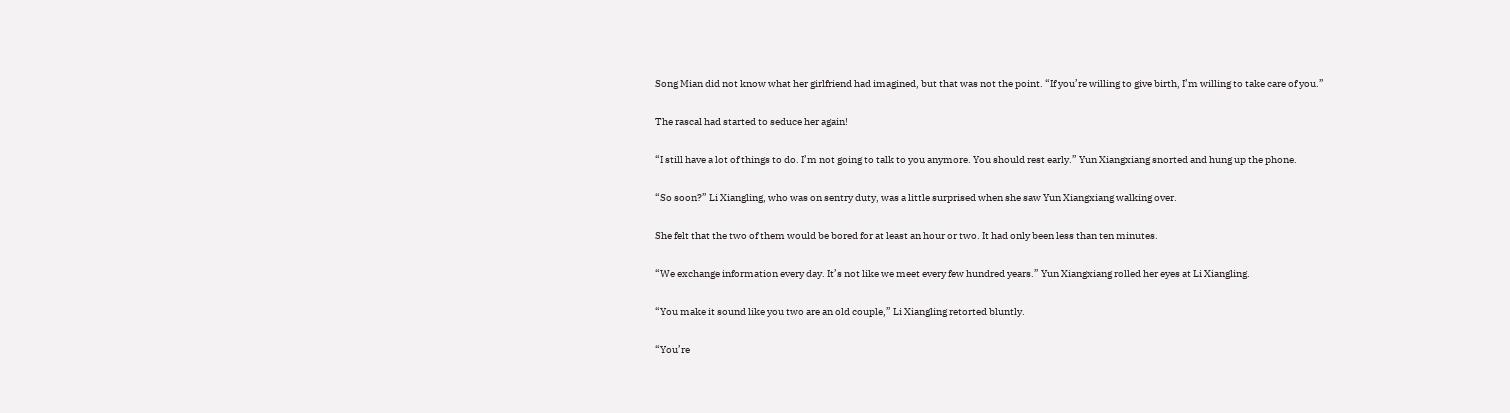Song Mian did not know what her girlfriend had imagined, but that was not the point. “If you’re willing to give birth, I’m willing to take care of you.”

The rascal had started to seduce her again!

“I still have a lot of things to do. I’m not going to talk to you anymore. You should rest early.” Yun Xiangxiang snorted and hung up the phone.

“So soon?” Li Xiangling, who was on sentry duty, was a little surprised when she saw Yun Xiangxiang walking over.

She felt that the two of them would be bored for at least an hour or two. It had only been less than ten minutes.

“We exchange information every day. It’s not like we meet every few hundred years.” Yun Xiangxiang rolled her eyes at Li Xiangling.

“You make it sound like you two are an old couple,” Li Xiangling retorted bluntly.

“You’re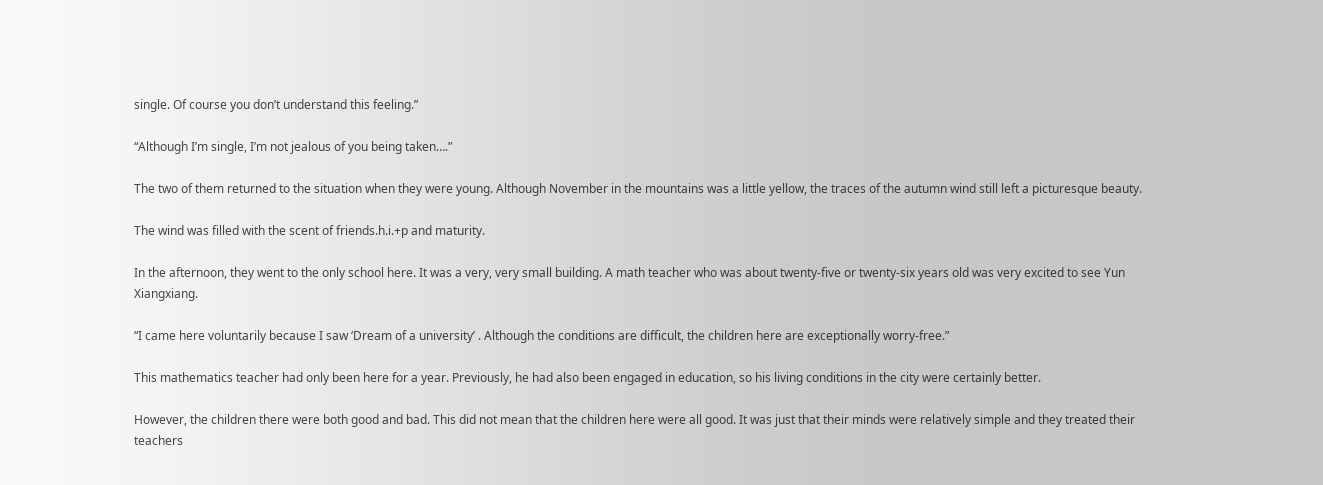single. Of course you don’t understand this feeling.”

“Although I’m single, I’m not jealous of you being taken….”

The two of them returned to the situation when they were young. Although November in the mountains was a little yellow, the traces of the autumn wind still left a picturesque beauty.

The wind was filled with the scent of friends.h.i.+p and maturity.

In the afternoon, they went to the only school here. It was a very, very small building. A math teacher who was about twenty-five or twenty-six years old was very excited to see Yun Xiangxiang.

“I came here voluntarily because I saw ‘Dream of a university’ . Although the conditions are difficult, the children here are exceptionally worry-free.”

This mathematics teacher had only been here for a year. Previously, he had also been engaged in education, so his living conditions in the city were certainly better.

However, the children there were both good and bad. This did not mean that the children here were all good. It was just that their minds were relatively simple and they treated their teachers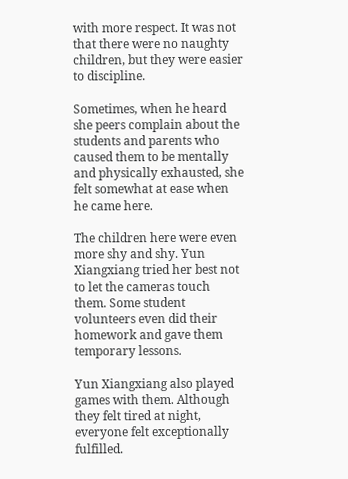with more respect. It was not that there were no naughty children, but they were easier to discipline.

Sometimes, when he heard she peers complain about the students and parents who caused them to be mentally and physically exhausted, she felt somewhat at ease when he came here.

The children here were even more shy and shy. Yun Xiangxiang tried her best not to let the cameras touch them. Some student volunteers even did their homework and gave them temporary lessons.

Yun Xiangxiang also played games with them. Although they felt tired at night, everyone felt exceptionally fulfilled.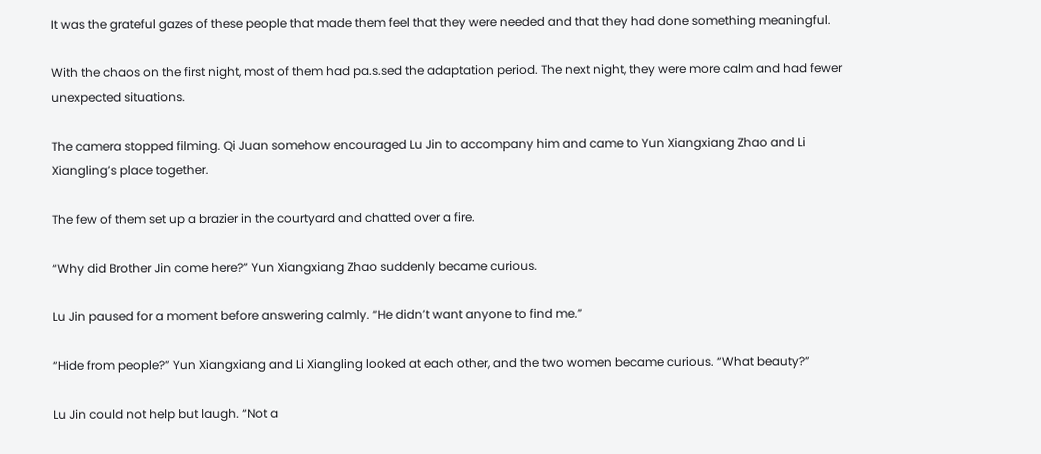It was the grateful gazes of these people that made them feel that they were needed and that they had done something meaningful.

With the chaos on the first night, most of them had pa.s.sed the adaptation period. The next night, they were more calm and had fewer unexpected situations.

The camera stopped filming. Qi Juan somehow encouraged Lu Jin to accompany him and came to Yun Xiangxiang Zhao and Li Xiangling’s place together.

The few of them set up a brazier in the courtyard and chatted over a fire.

“Why did Brother Jin come here?” Yun Xiangxiang Zhao suddenly became curious.

Lu Jin paused for a moment before answering calmly. “He didn’t want anyone to find me.”

“Hide from people?” Yun Xiangxiang and Li Xiangling looked at each other, and the two women became curious. “What beauty?”

Lu Jin could not help but laugh. “Not a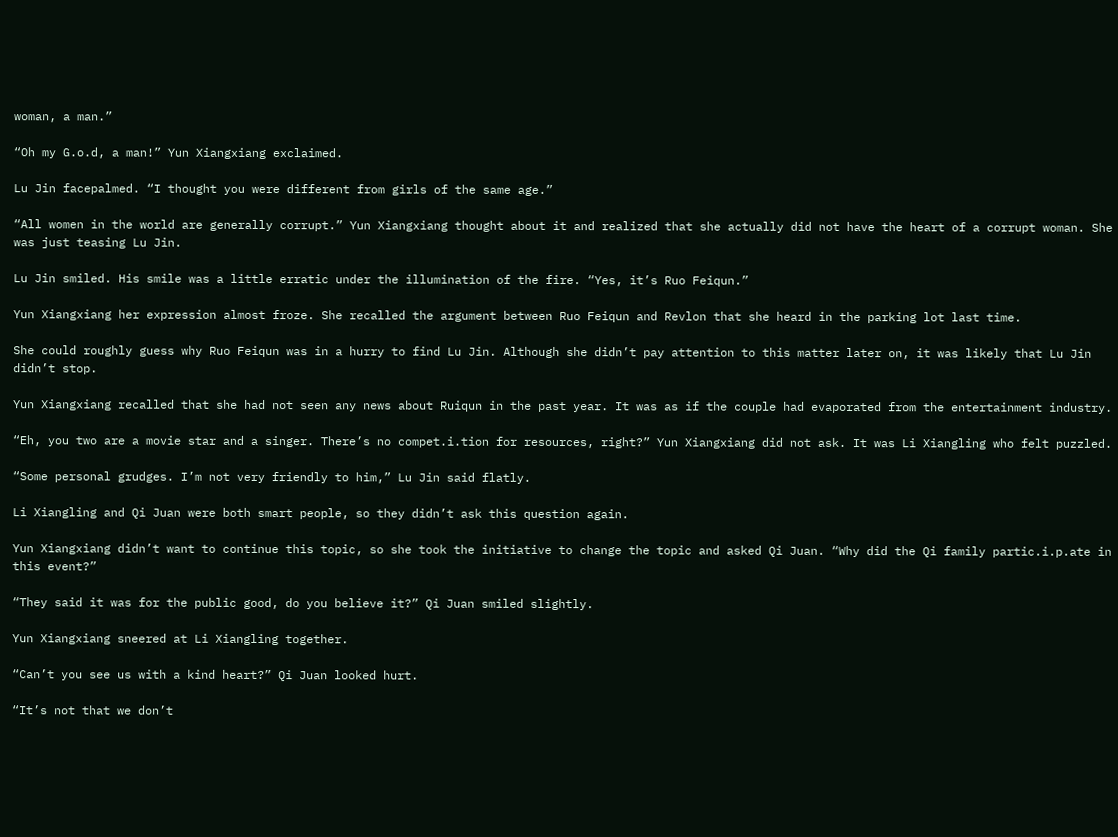woman, a man.”

“Oh my G.o.d, a man!” Yun Xiangxiang exclaimed.

Lu Jin facepalmed. “I thought you were different from girls of the same age.”

“All women in the world are generally corrupt.” Yun Xiangxiang thought about it and realized that she actually did not have the heart of a corrupt woman. She was just teasing Lu Jin.

Lu Jin smiled. His smile was a little erratic under the illumination of the fire. “Yes, it’s Ruo Feiqun.”

Yun Xiangxiang her expression almost froze. She recalled the argument between Ruo Feiqun and Revlon that she heard in the parking lot last time.

She could roughly guess why Ruo Feiqun was in a hurry to find Lu Jin. Although she didn’t pay attention to this matter later on, it was likely that Lu Jin didn’t stop.

Yun Xiangxiang recalled that she had not seen any news about Ruiqun in the past year. It was as if the couple had evaporated from the entertainment industry.

“Eh, you two are a movie star and a singer. There’s no compet.i.tion for resources, right?” Yun Xiangxiang did not ask. It was Li Xiangling who felt puzzled.

“Some personal grudges. I’m not very friendly to him,” Lu Jin said flatly.

Li Xiangling and Qi Juan were both smart people, so they didn’t ask this question again.

Yun Xiangxiang didn’t want to continue this topic, so she took the initiative to change the topic and asked Qi Juan. “Why did the Qi family partic.i.p.ate in this event?”

“They said it was for the public good, do you believe it?” Qi Juan smiled slightly.

Yun Xiangxiang sneered at Li Xiangling together.

“Can’t you see us with a kind heart?” Qi Juan looked hurt.

“It’s not that we don’t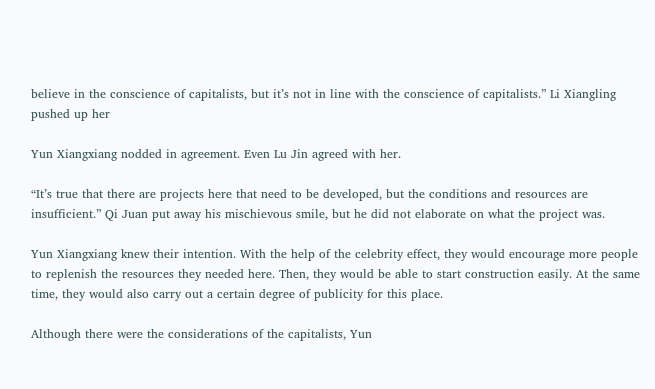believe in the conscience of capitalists, but it’s not in line with the conscience of capitalists.” Li Xiangling pushed up her

Yun Xiangxiang nodded in agreement. Even Lu Jin agreed with her.

“It’s true that there are projects here that need to be developed, but the conditions and resources are insufficient.” Qi Juan put away his mischievous smile, but he did not elaborate on what the project was.

Yun Xiangxiang knew their intention. With the help of the celebrity effect, they would encourage more people to replenish the resources they needed here. Then, they would be able to start construction easily. At the same time, they would also carry out a certain degree of publicity for this place.

Although there were the considerations of the capitalists, Yun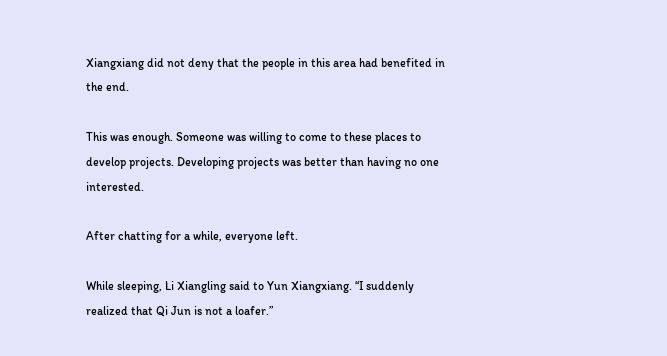Xiangxiang did not deny that the people in this area had benefited in the end.

This was enough. Someone was willing to come to these places to develop projects. Developing projects was better than having no one interested.

After chatting for a while, everyone left.

While sleeping, Li Xiangling said to Yun Xiangxiang. “I suddenly realized that Qi Jun is not a loafer.”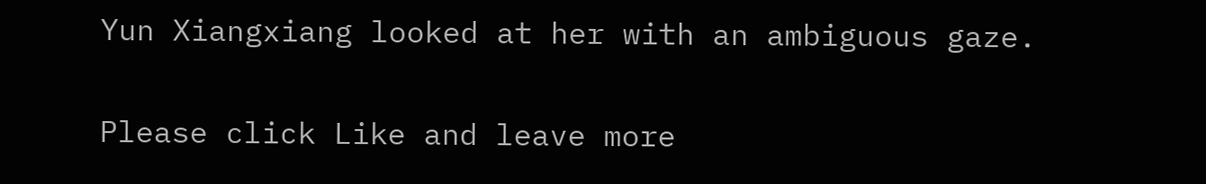Yun Xiangxiang looked at her with an ambiguous gaze.

Please click Like and leave more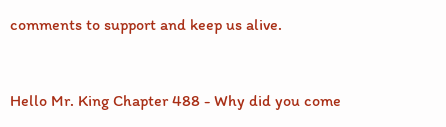comments to support and keep us alive.


Hello Mr. King Chapter 488 - Why did you come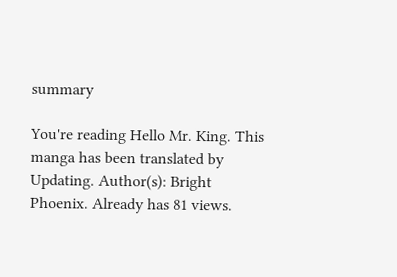summary

You're reading Hello Mr. King. This manga has been translated by Updating. Author(s): Bright Phoenix. Already has 81 views.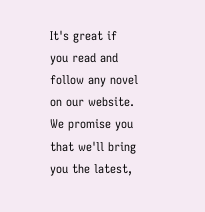It's great if you read and follow any novel on our website. We promise you that we'll bring you the latest,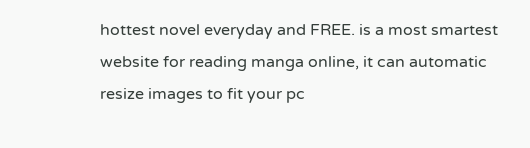hottest novel everyday and FREE. is a most smartest website for reading manga online, it can automatic resize images to fit your pc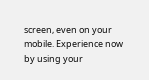screen, even on your mobile. Experience now by using your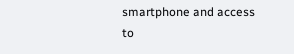smartphone and access to